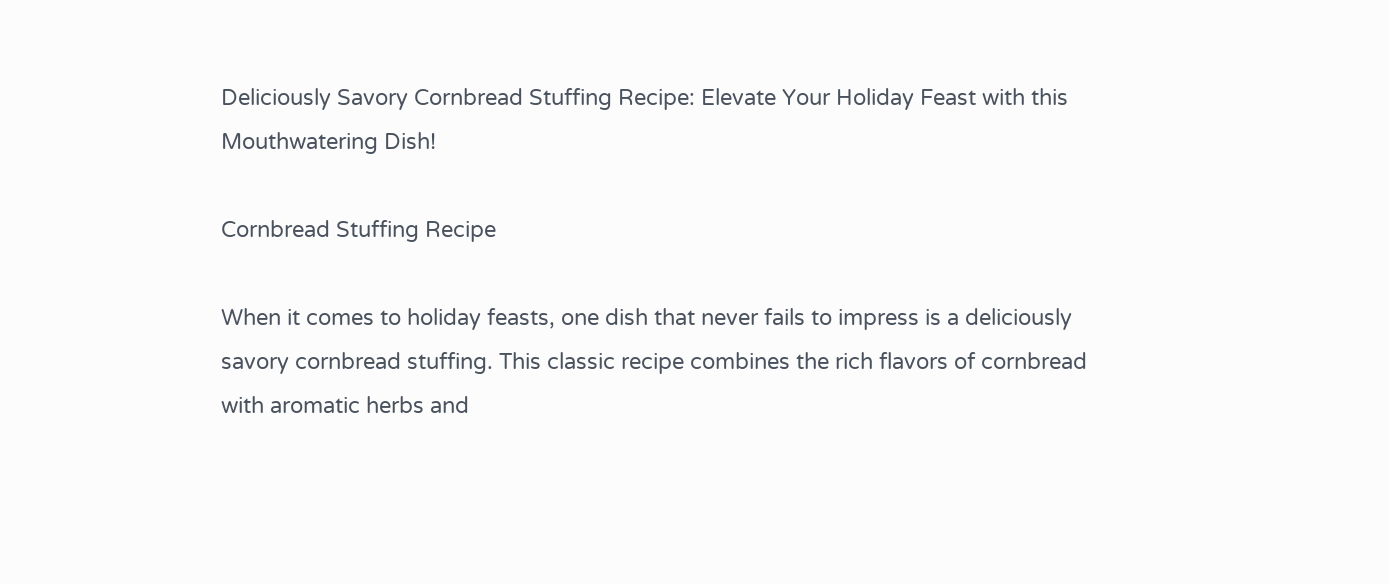Deliciously Savory Cornbread Stuffing Recipe: Elevate Your Holiday Feast with this Mouthwatering Dish!

Cornbread Stuffing Recipe

When it comes to holiday feasts, one dish that never fails to impress is a deliciously savory cornbread stuffing. This classic recipe combines the rich flavors of cornbread with aromatic herbs and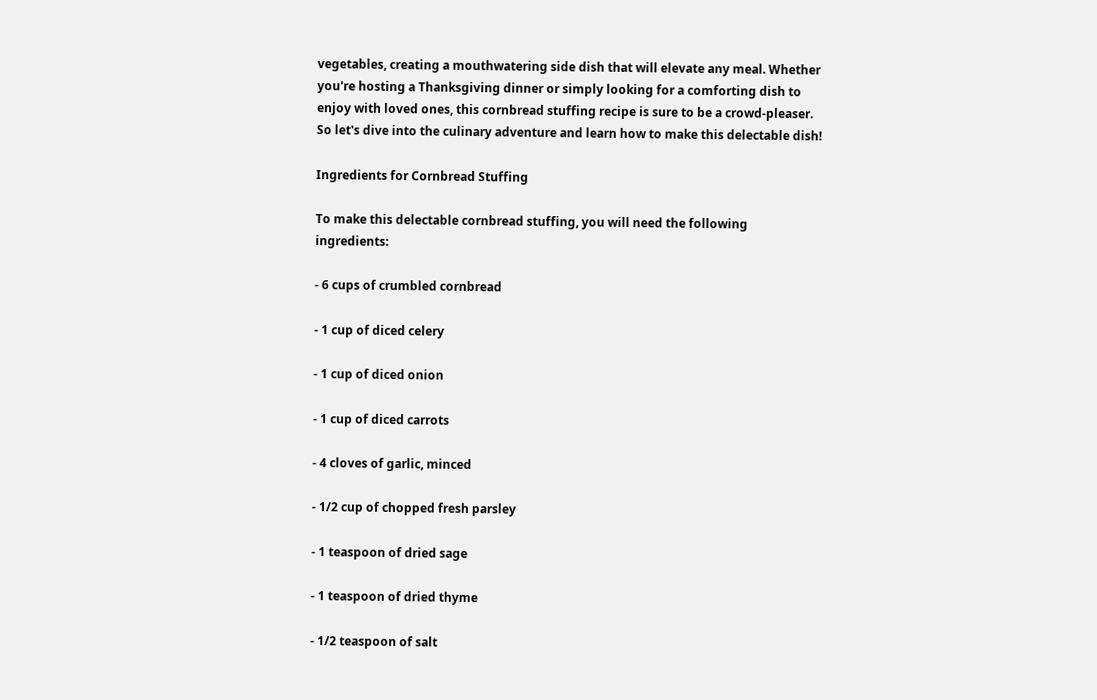vegetables, creating a mouthwatering side dish that will elevate any meal. Whether you're hosting a Thanksgiving dinner or simply looking for a comforting dish to enjoy with loved ones, this cornbread stuffing recipe is sure to be a crowd-pleaser. So let's dive into the culinary adventure and learn how to make this delectable dish!

Ingredients for Cornbread Stuffing

To make this delectable cornbread stuffing, you will need the following ingredients:

- 6 cups of crumbled cornbread

- 1 cup of diced celery

- 1 cup of diced onion

- 1 cup of diced carrots

- 4 cloves of garlic, minced

- 1/2 cup of chopped fresh parsley

- 1 teaspoon of dried sage

- 1 teaspoon of dried thyme

- 1/2 teaspoon of salt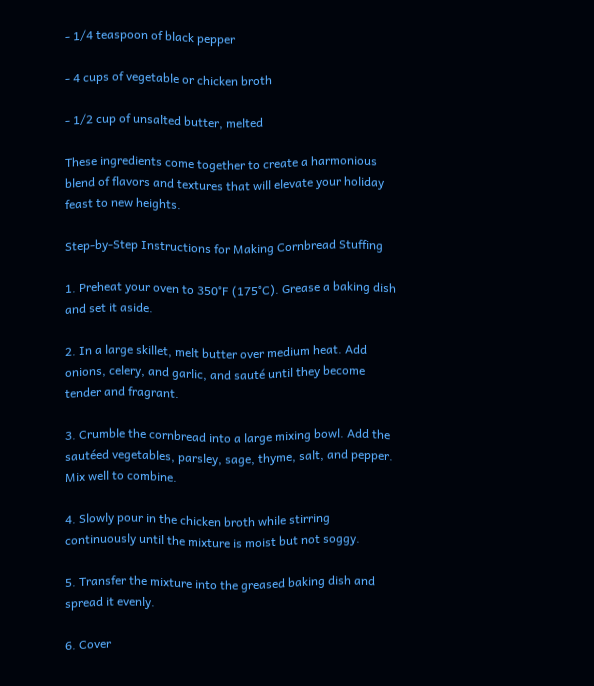- 1/4 teaspoon of black pepper

- 4 cups of vegetable or chicken broth

- 1/2 cup of unsalted butter, melted

These ingredients come together to create a harmonious blend of flavors and textures that will elevate your holiday feast to new heights.

Step-by-Step Instructions for Making Cornbread Stuffing

1. Preheat your oven to 350°F (175°C). Grease a baking dish and set it aside.

2. In a large skillet, melt butter over medium heat. Add onions, celery, and garlic, and sauté until they become tender and fragrant.

3. Crumble the cornbread into a large mixing bowl. Add the sautéed vegetables, parsley, sage, thyme, salt, and pepper. Mix well to combine.

4. Slowly pour in the chicken broth while stirring continuously until the mixture is moist but not soggy.

5. Transfer the mixture into the greased baking dish and spread it evenly.

6. Cover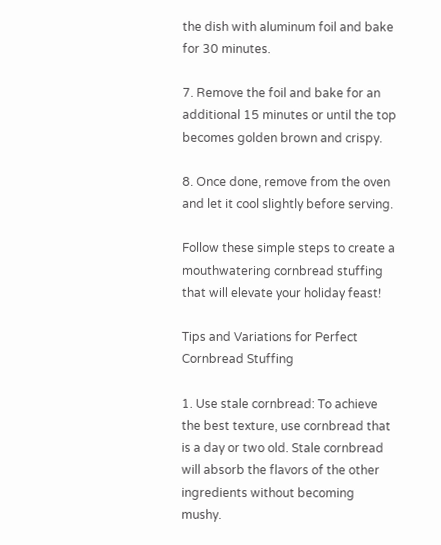the dish with aluminum foil and bake for 30 minutes.

7. Remove the foil and bake for an additional 15 minutes or until the top becomes golden brown and crispy.

8. Once done, remove from the oven and let it cool slightly before serving.

Follow these simple steps to create a mouthwatering cornbread stuffing that will elevate your holiday feast!

Tips and Variations for Perfect Cornbread Stuffing

1. Use stale cornbread: To achieve the best texture, use cornbread that is a day or two old. Stale cornbread will absorb the flavors of the other ingredients without becoming mushy.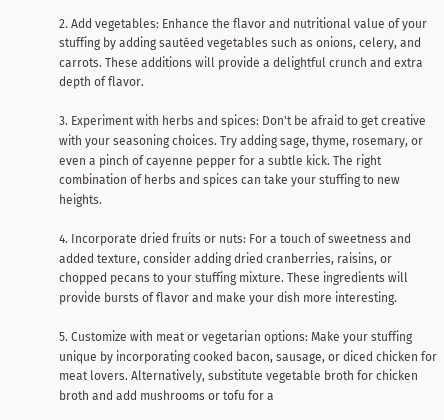2. Add vegetables: Enhance the flavor and nutritional value of your stuffing by adding sautéed vegetables such as onions, celery, and carrots. These additions will provide a delightful crunch and extra depth of flavor.

3. Experiment with herbs and spices: Don't be afraid to get creative with your seasoning choices. Try adding sage, thyme, rosemary, or even a pinch of cayenne pepper for a subtle kick. The right combination of herbs and spices can take your stuffing to new heights.

4. Incorporate dried fruits or nuts: For a touch of sweetness and added texture, consider adding dried cranberries, raisins, or chopped pecans to your stuffing mixture. These ingredients will provide bursts of flavor and make your dish more interesting.

5. Customize with meat or vegetarian options: Make your stuffing unique by incorporating cooked bacon, sausage, or diced chicken for meat lovers. Alternatively, substitute vegetable broth for chicken broth and add mushrooms or tofu for a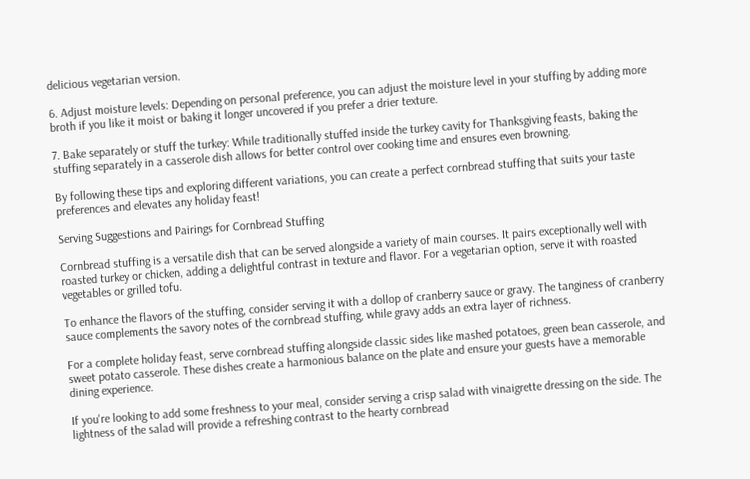delicious vegetarian version.

6. Adjust moisture levels: Depending on personal preference, you can adjust the moisture level in your stuffing by adding more broth if you like it moist or baking it longer uncovered if you prefer a drier texture.

7. Bake separately or stuff the turkey: While traditionally stuffed inside the turkey cavity for Thanksgiving feasts, baking the stuffing separately in a casserole dish allows for better control over cooking time and ensures even browning.

By following these tips and exploring different variations, you can create a perfect cornbread stuffing that suits your taste preferences and elevates any holiday feast!

Serving Suggestions and Pairings for Cornbread Stuffing

Cornbread stuffing is a versatile dish that can be served alongside a variety of main courses. It pairs exceptionally well with roasted turkey or chicken, adding a delightful contrast in texture and flavor. For a vegetarian option, serve it with roasted vegetables or grilled tofu.

To enhance the flavors of the stuffing, consider serving it with a dollop of cranberry sauce or gravy. The tanginess of cranberry sauce complements the savory notes of the cornbread stuffing, while gravy adds an extra layer of richness.

For a complete holiday feast, serve cornbread stuffing alongside classic sides like mashed potatoes, green bean casserole, and sweet potato casserole. These dishes create a harmonious balance on the plate and ensure your guests have a memorable dining experience.

If you're looking to add some freshness to your meal, consider serving a crisp salad with vinaigrette dressing on the side. The lightness of the salad will provide a refreshing contrast to the hearty cornbread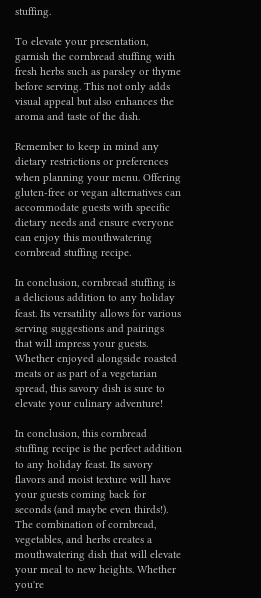stuffing.

To elevate your presentation, garnish the cornbread stuffing with fresh herbs such as parsley or thyme before serving. This not only adds visual appeal but also enhances the aroma and taste of the dish.

Remember to keep in mind any dietary restrictions or preferences when planning your menu. Offering gluten-free or vegan alternatives can accommodate guests with specific dietary needs and ensure everyone can enjoy this mouthwatering cornbread stuffing recipe.

In conclusion, cornbread stuffing is a delicious addition to any holiday feast. Its versatility allows for various serving suggestions and pairings that will impress your guests. Whether enjoyed alongside roasted meats or as part of a vegetarian spread, this savory dish is sure to elevate your culinary adventure!

In conclusion, this cornbread stuffing recipe is the perfect addition to any holiday feast. Its savory flavors and moist texture will have your guests coming back for seconds (and maybe even thirds!). The combination of cornbread, vegetables, and herbs creates a mouthwatering dish that will elevate your meal to new heights. Whether you're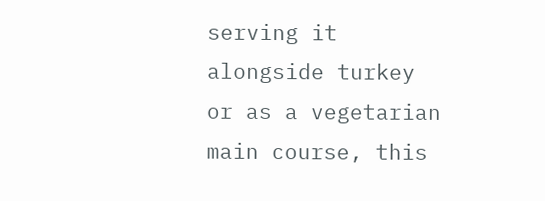serving it alongside turkey or as a vegetarian main course, this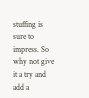stuffing is sure to impress. So why not give it a try and add a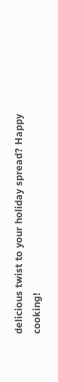delicious twist to your holiday spread? Happy cooking!